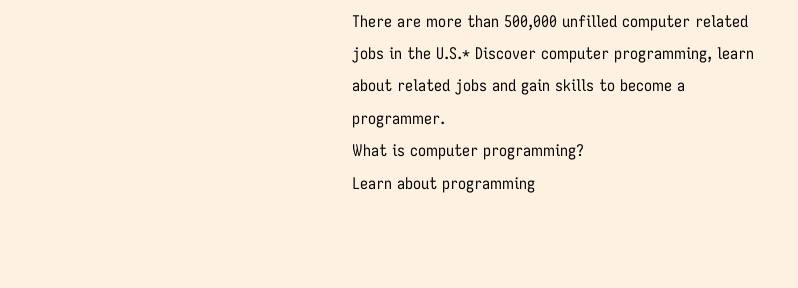There are more than 500,000 unfilled computer related jobs in the U.S.* Discover computer programming, learn about related jobs and gain skills to become a programmer.
What is computer programming?
Learn about programming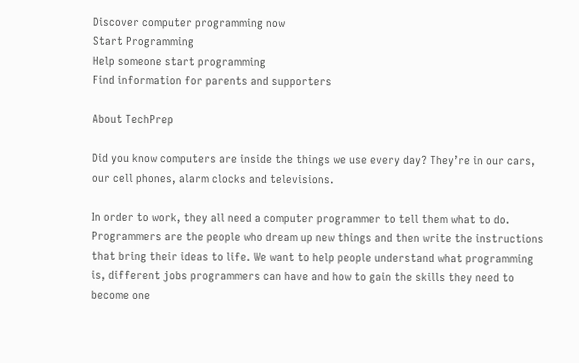Discover computer programming now
Start Programming
Help someone start programming
Find information for parents and supporters

About TechPrep

Did you know computers are inside the things we use every day? They’re in our cars, our cell phones, alarm clocks and televisions.

In order to work, they all need a computer programmer to tell them what to do. Programmers are the people who dream up new things and then write the instructions that bring their ideas to life. We want to help people understand what programming is, different jobs programmers can have and how to gain the skills they need to become one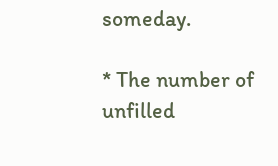someday.

* The number of unfilled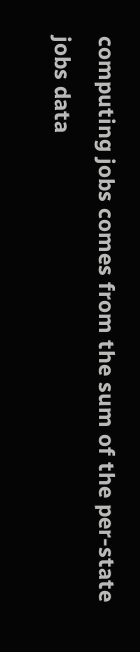computing jobs comes from the sum of the per-state jobs data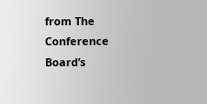from The Conference Board’s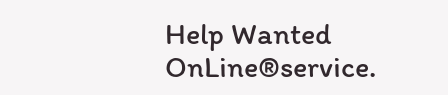Help Wanted OnLine®service.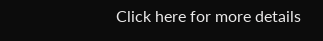Click here for more details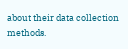about their data collection methods.